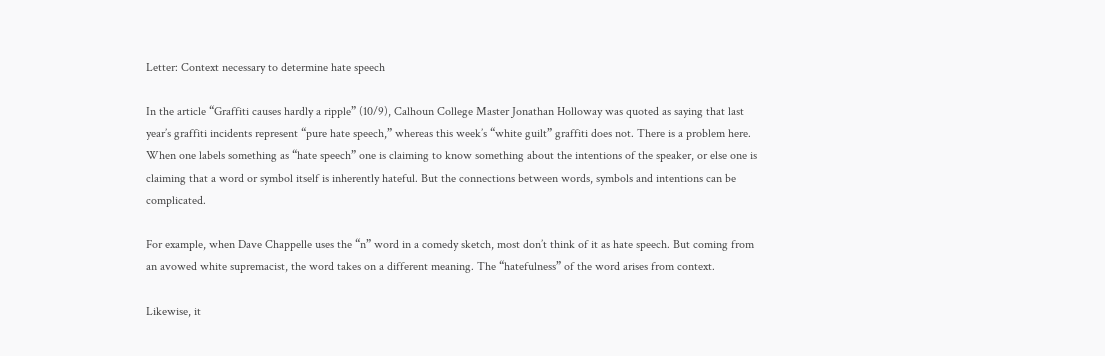Letter: Context necessary to determine hate speech

In the article “Graffiti causes hardly a ripple” (10/9), Calhoun College Master Jonathan Holloway was quoted as saying that last year’s graffiti incidents represent “pure hate speech,” whereas this week’s “white guilt” graffiti does not. There is a problem here. When one labels something as “hate speech” one is claiming to know something about the intentions of the speaker, or else one is claiming that a word or symbol itself is inherently hateful. But the connections between words, symbols and intentions can be complicated.

For example, when Dave Chappelle uses the “n” word in a comedy sketch, most don’t think of it as hate speech. But coming from an avowed white supremacist, the word takes on a different meaning. The “hatefulness” of the word arises from context.

Likewise, it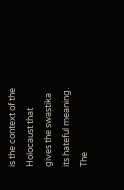is the context of the Holocaust that gives the swastika its hateful meaning. The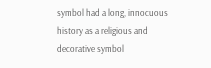symbol had a long, innocuous history as a religious and decorative symbol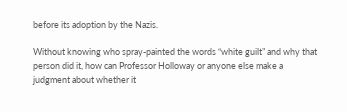before its adoption by the Nazis.

Without knowing who spray-painted the words “white guilt” and why that person did it, how can Professor Holloway or anyone else make a judgment about whether it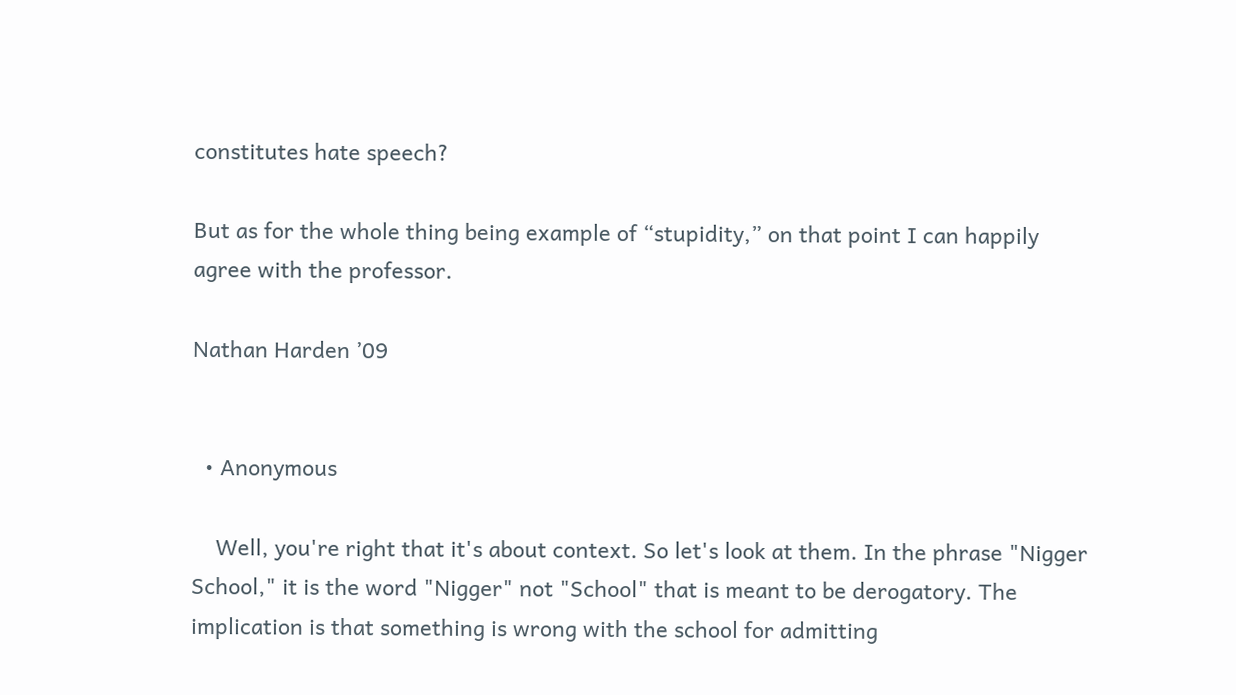constitutes hate speech?

But as for the whole thing being example of “stupidity,” on that point I can happily agree with the professor.

Nathan Harden ’09


  • Anonymous

    Well, you're right that it's about context. So let's look at them. In the phrase "Nigger School," it is the word "Nigger" not "School" that is meant to be derogatory. The implication is that something is wrong with the school for admitting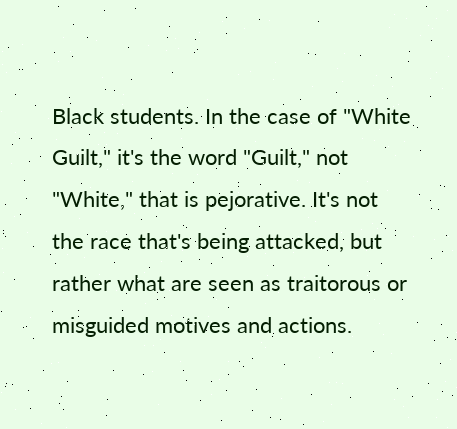Black students. In the case of "White Guilt," it's the word "Guilt," not "White," that is pejorative. It's not the race that's being attacked, but rather what are seen as traitorous or misguided motives and actions.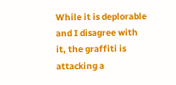While it is deplorable and I disagree with it, the graffiti is attacking a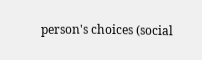person's choices (social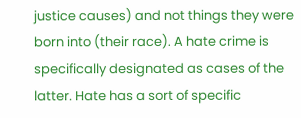justice causes) and not things they were born into (their race). A hate crime is specifically designated as cases of the latter. Hate has a sort of specific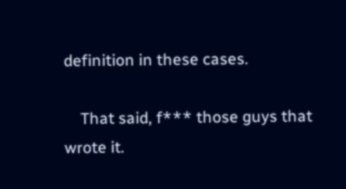definition in these cases.

    That said, f*** those guys that wrote it.